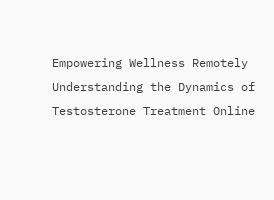Empowering Wellness Remotely Understanding the Dynamics of Testosterone Treatment Online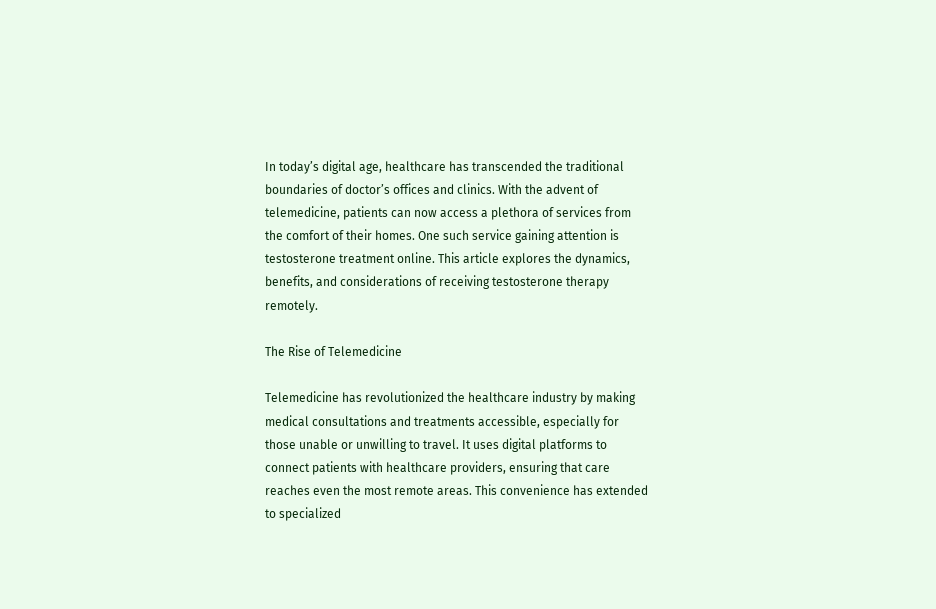In today’s digital age, healthcare has transcended the traditional boundaries of doctor’s offices and clinics. With the advent of telemedicine, patients can now access a plethora of services from the comfort of their homes. One such service gaining attention is testosterone treatment online. This article explores the dynamics, benefits, and considerations of receiving testosterone therapy remotely.

The Rise of Telemedicine

Telemedicine has revolutionized the healthcare industry by making medical consultations and treatments accessible, especially for those unable or unwilling to travel. It uses digital platforms to connect patients with healthcare providers, ensuring that care reaches even the most remote areas. This convenience has extended to specialized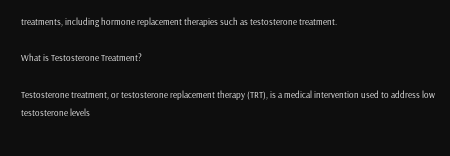treatments, including hormone replacement therapies such as testosterone treatment.

What is Testosterone Treatment?

Testosterone treatment, or testosterone replacement therapy (TRT), is a medical intervention used to address low testosterone levels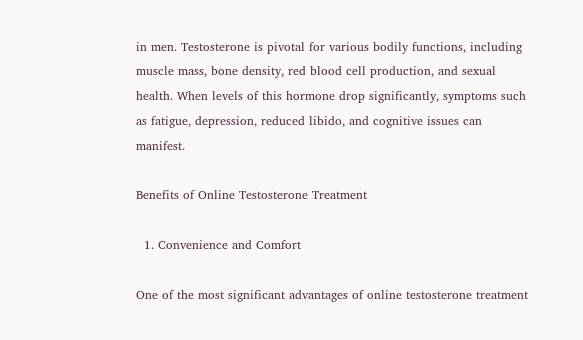in men. Testosterone is pivotal for various bodily functions, including muscle mass, bone density, red blood cell production, and sexual health. When levels of this hormone drop significantly, symptoms such as fatigue, depression, reduced libido, and cognitive issues can manifest.

Benefits of Online Testosterone Treatment

  1. Convenience and Comfort

One of the most significant advantages of online testosterone treatment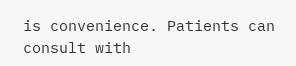is convenience. Patients can consult with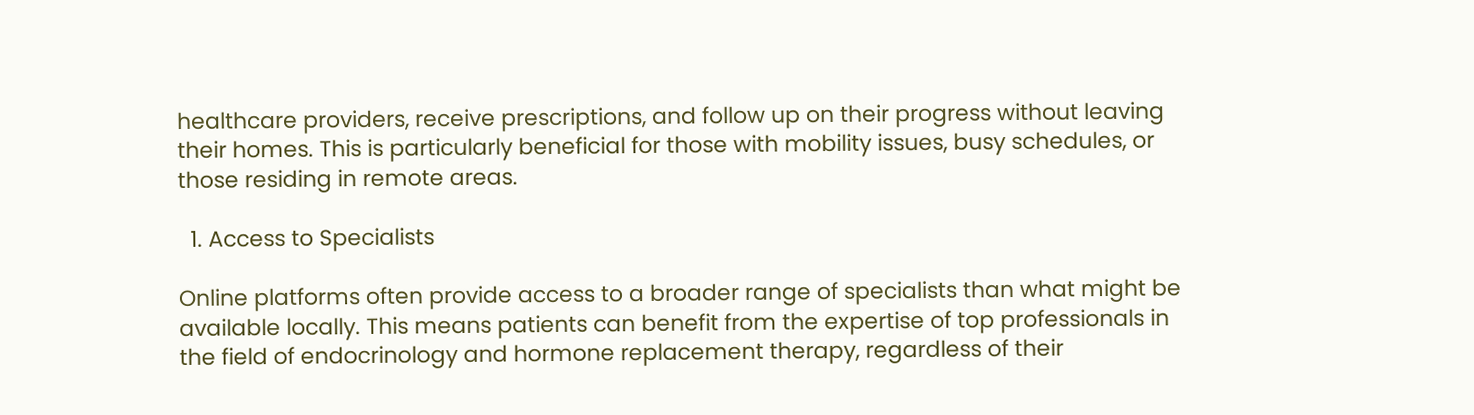healthcare providers, receive prescriptions, and follow up on their progress without leaving their homes. This is particularly beneficial for those with mobility issues, busy schedules, or those residing in remote areas.

  1. Access to Specialists

Online platforms often provide access to a broader range of specialists than what might be available locally. This means patients can benefit from the expertise of top professionals in the field of endocrinology and hormone replacement therapy, regardless of their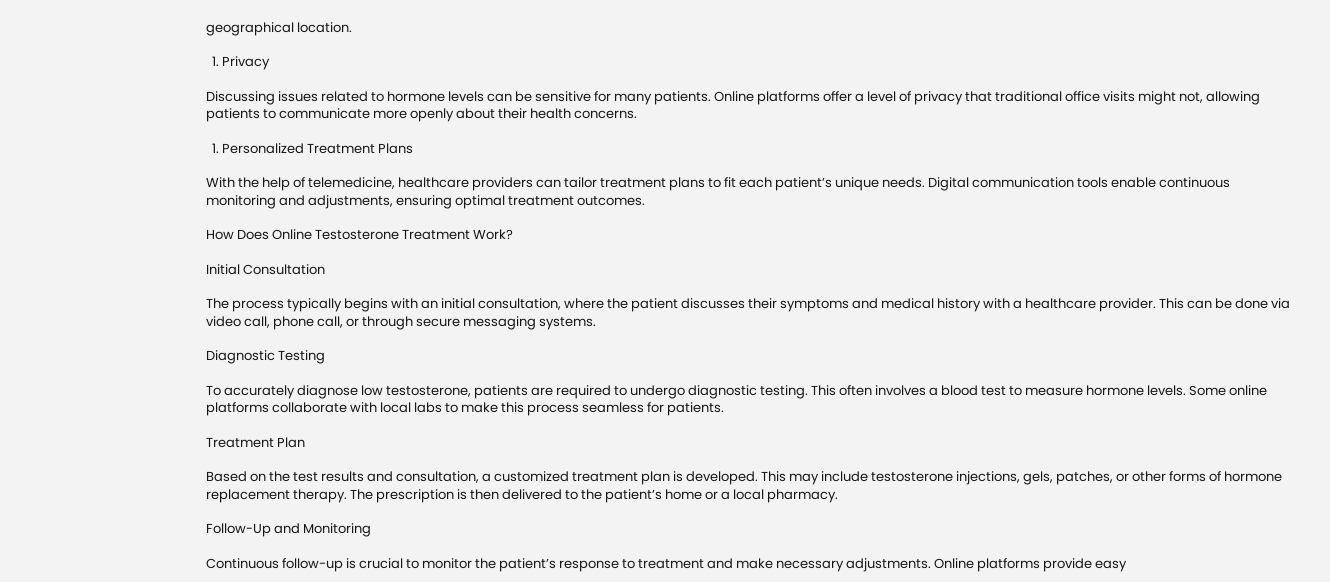geographical location.

  1. Privacy

Discussing issues related to hormone levels can be sensitive for many patients. Online platforms offer a level of privacy that traditional office visits might not, allowing patients to communicate more openly about their health concerns.

  1. Personalized Treatment Plans

With the help of telemedicine, healthcare providers can tailor treatment plans to fit each patient’s unique needs. Digital communication tools enable continuous monitoring and adjustments, ensuring optimal treatment outcomes.

How Does Online Testosterone Treatment Work?

Initial Consultation

The process typically begins with an initial consultation, where the patient discusses their symptoms and medical history with a healthcare provider. This can be done via video call, phone call, or through secure messaging systems.

Diagnostic Testing

To accurately diagnose low testosterone, patients are required to undergo diagnostic testing. This often involves a blood test to measure hormone levels. Some online platforms collaborate with local labs to make this process seamless for patients.

Treatment Plan

Based on the test results and consultation, a customized treatment plan is developed. This may include testosterone injections, gels, patches, or other forms of hormone replacement therapy. The prescription is then delivered to the patient’s home or a local pharmacy.

Follow-Up and Monitoring

Continuous follow-up is crucial to monitor the patient’s response to treatment and make necessary adjustments. Online platforms provide easy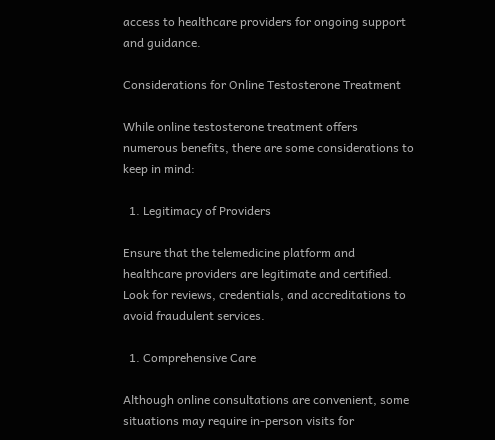access to healthcare providers for ongoing support and guidance.

Considerations for Online Testosterone Treatment

While online testosterone treatment offers numerous benefits, there are some considerations to keep in mind:

  1. Legitimacy of Providers

Ensure that the telemedicine platform and healthcare providers are legitimate and certified. Look for reviews, credentials, and accreditations to avoid fraudulent services.

  1. Comprehensive Care

Although online consultations are convenient, some situations may require in-person visits for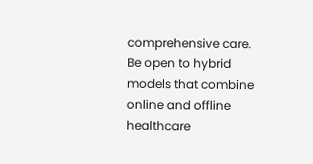comprehensive care. Be open to hybrid models that combine online and offline healthcare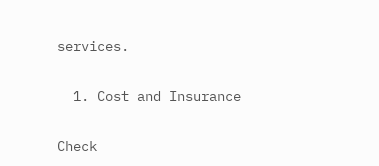services.

  1. Cost and Insurance

Check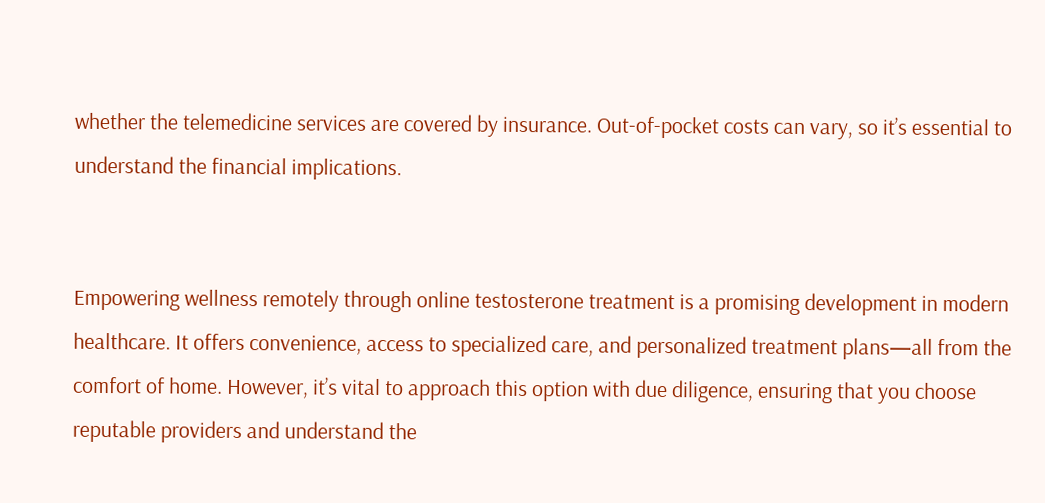whether the telemedicine services are covered by insurance. Out-of-pocket costs can vary, so it’s essential to understand the financial implications.


Empowering wellness remotely through online testosterone treatment is a promising development in modern healthcare. It offers convenience, access to specialized care, and personalized treatment plans—all from the comfort of home. However, it’s vital to approach this option with due diligence, ensuring that you choose reputable providers and understand the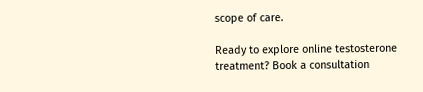scope of care.

Ready to explore online testosterone treatment? Book a consultation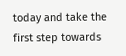today and take the first step towards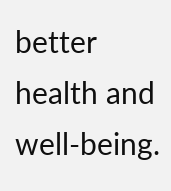better health and well-being.